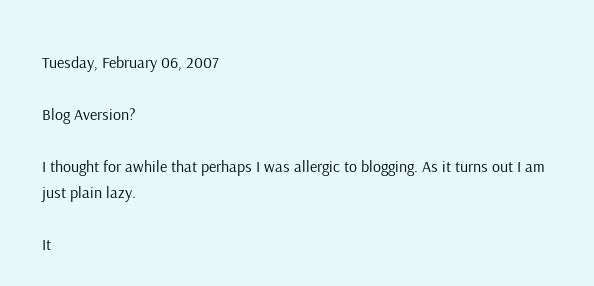Tuesday, February 06, 2007

Blog Aversion?

I thought for awhile that perhaps I was allergic to blogging. As it turns out I am just plain lazy.

It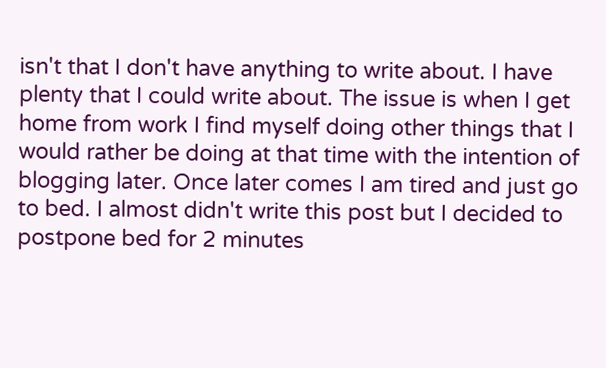isn't that I don't have anything to write about. I have plenty that I could write about. The issue is when I get home from work I find myself doing other things that I would rather be doing at that time with the intention of blogging later. Once later comes I am tired and just go to bed. I almost didn't write this post but I decided to postpone bed for 2 minutes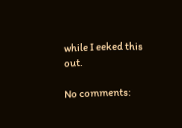while I eeked this out.

No comments: